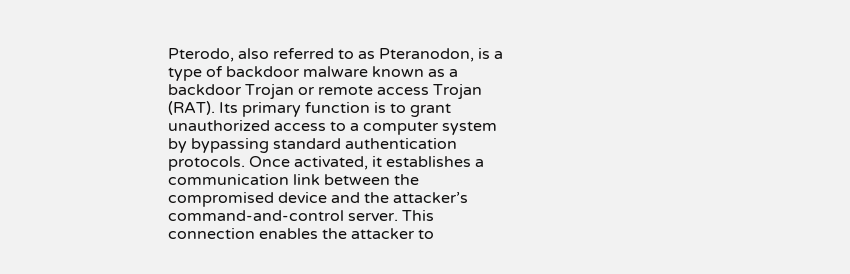Pterodo, also referred to as Pteranodon, is a type of backdoor malware known as a backdoor Trojan or remote access Trojan (RAT). Its primary function is to grant unauthorized access to a computer system by bypassing standard authentication protocols. Once activated, it establishes a communication link between the compromised device and the attacker’s command-and-control server. This connection enables the attacker to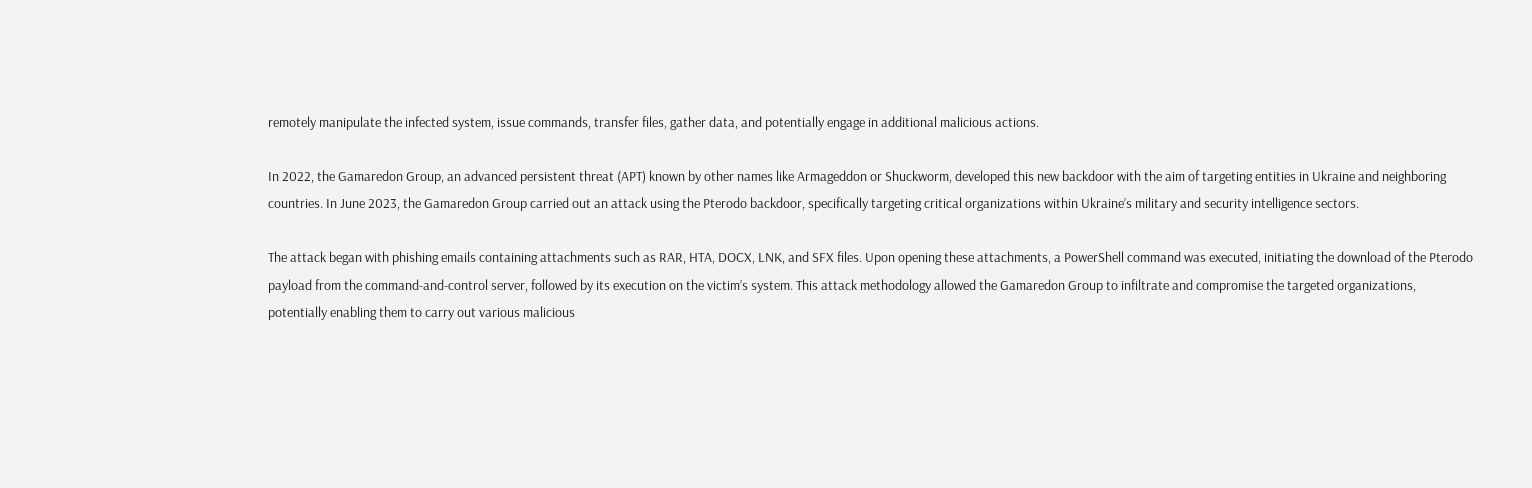remotely manipulate the infected system, issue commands, transfer files, gather data, and potentially engage in additional malicious actions.

In 2022, the Gamaredon Group, an advanced persistent threat (APT) known by other names like Armageddon or Shuckworm, developed this new backdoor with the aim of targeting entities in Ukraine and neighboring countries. In June 2023, the Gamaredon Group carried out an attack using the Pterodo backdoor, specifically targeting critical organizations within Ukraine’s military and security intelligence sectors.

The attack began with phishing emails containing attachments such as RAR, HTA, DOCX, LNK, and SFX files. Upon opening these attachments, a PowerShell command was executed, initiating the download of the Pterodo payload from the command-and-control server, followed by its execution on the victim’s system. This attack methodology allowed the Gamaredon Group to infiltrate and compromise the targeted organizations, potentially enabling them to carry out various malicious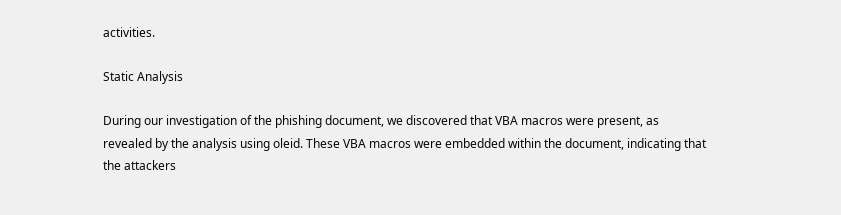activities.

Static Analysis

During our investigation of the phishing document, we discovered that VBA macros were present, as revealed by the analysis using oleid. These VBA macros were embedded within the document, indicating that the attackers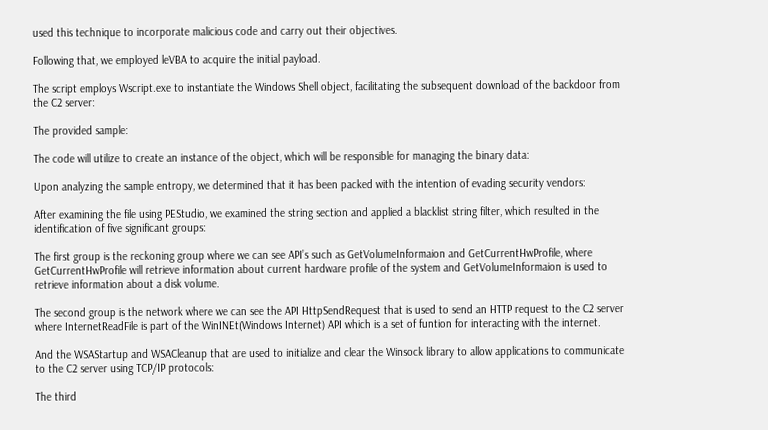used this technique to incorporate malicious code and carry out their objectives.

Following that, we employed leVBA to acquire the initial payload.

The script employs Wscript.exe to instantiate the Windows Shell object, facilitating the subsequent download of the backdoor from the C2 server:

The provided sample:

The code will utilize to create an instance of the object, which will be responsible for managing the binary data:

Upon analyzing the sample entropy, we determined that it has been packed with the intention of evading security vendors:

After examining the file using PEStudio, we examined the string section and applied a blacklist string filter, which resulted in the identification of five significant groups:

The first group is the reckoning group where we can see API’s such as GetVolumeInformaion and GetCurrentHwProfile, where GetCurrentHwProfile will retrieve information about current hardware profile of the system and GetVolumeInformaion is used to retrieve information about a disk volume.

The second group is the network where we can see the API HttpSendRequest that is used to send an HTTP request to the C2 server where InternetReadFile is part of the WinINEt(Windows Internet) API which is a set of funtion for interacting with the internet.

And the WSAStartup and WSACleanup that are used to initialize and clear the Winsock library to allow applications to communicate to the C2 server using TCP/IP protocols:

The third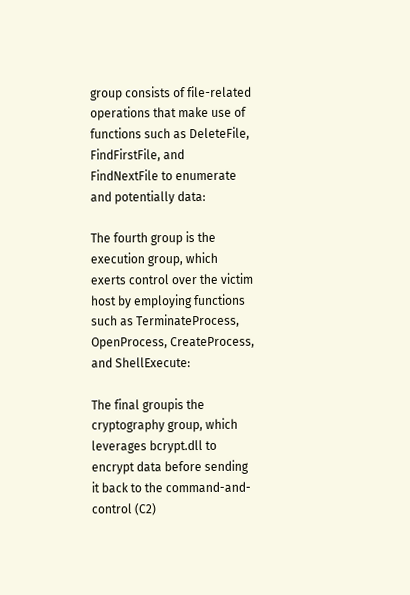group consists of file-related operations that make use of functions such as DeleteFile, FindFirstFile, and FindNextFile to enumerate and potentially data:

The fourth group is the execution group, which exerts control over the victim host by employing functions such as TerminateProcess, OpenProcess, CreateProcess, and ShellExecute:

The final groupis the cryptography group, which leverages bcrypt.dll to encrypt data before sending it back to the command-and-control (C2)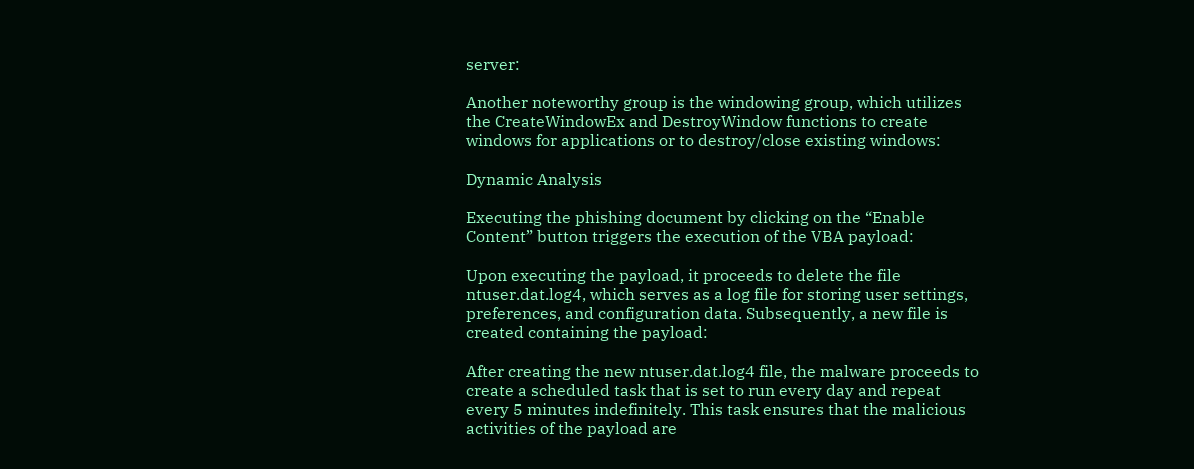server:

Another noteworthy group is the windowing group, which utilizes the CreateWindowEx and DestroyWindow functions to create windows for applications or to destroy/close existing windows:

Dynamic Analysis

Executing the phishing document by clicking on the “Enable Content” button triggers the execution of the VBA payload:

Upon executing the payload, it proceeds to delete the file ntuser.dat.log4, which serves as a log file for storing user settings, preferences, and configuration data. Subsequently, a new file is created containing the payload:

After creating the new ntuser.dat.log4 file, the malware proceeds to create a scheduled task that is set to run every day and repeat every 5 minutes indefinitely. This task ensures that the malicious activities of the payload are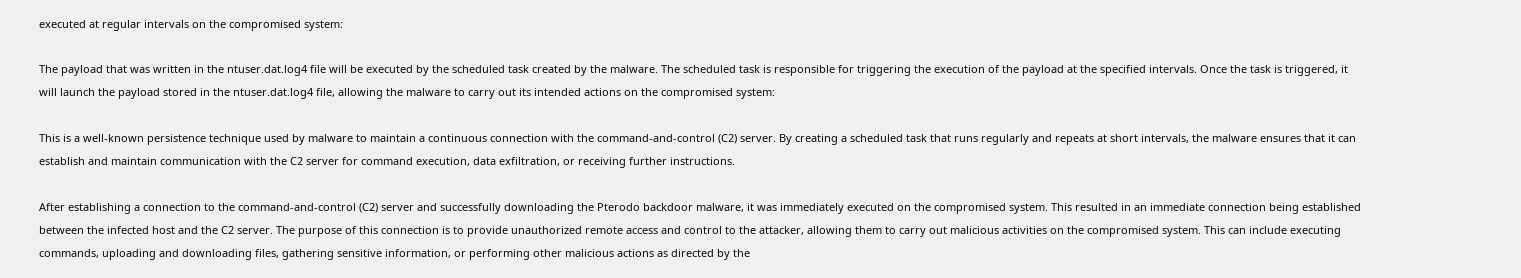executed at regular intervals on the compromised system:

The payload that was written in the ntuser.dat.log4 file will be executed by the scheduled task created by the malware. The scheduled task is responsible for triggering the execution of the payload at the specified intervals. Once the task is triggered, it will launch the payload stored in the ntuser.dat.log4 file, allowing the malware to carry out its intended actions on the compromised system:

This is a well-known persistence technique used by malware to maintain a continuous connection with the command-and-control (C2) server. By creating a scheduled task that runs regularly and repeats at short intervals, the malware ensures that it can establish and maintain communication with the C2 server for command execution, data exfiltration, or receiving further instructions.

After establishing a connection to the command-and-control (C2) server and successfully downloading the Pterodo backdoor malware, it was immediately executed on the compromised system. This resulted in an immediate connection being established between the infected host and the C2 server. The purpose of this connection is to provide unauthorized remote access and control to the attacker, allowing them to carry out malicious activities on the compromised system. This can include executing commands, uploading and downloading files, gathering sensitive information, or performing other malicious actions as directed by the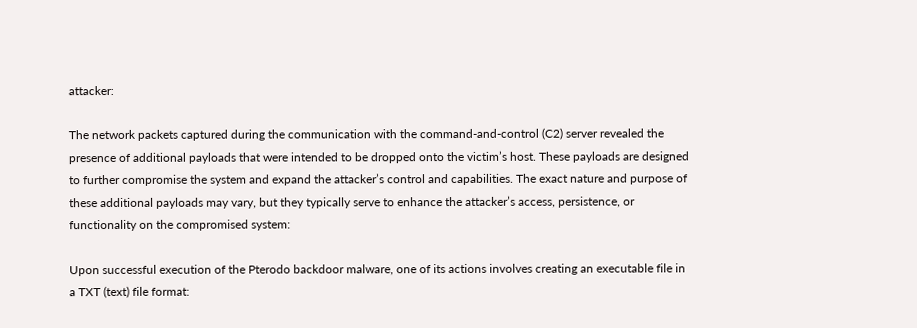attacker:

The network packets captured during the communication with the command-and-control (C2) server revealed the presence of additional payloads that were intended to be dropped onto the victim’s host. These payloads are designed to further compromise the system and expand the attacker’s control and capabilities. The exact nature and purpose of these additional payloads may vary, but they typically serve to enhance the attacker’s access, persistence, or functionality on the compromised system:

Upon successful execution of the Pterodo backdoor malware, one of its actions involves creating an executable file in a TXT (text) file format: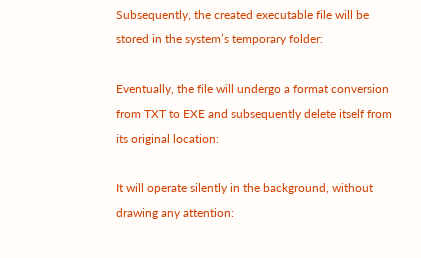Subsequently, the created executable file will be stored in the system’s temporary folder:

Eventually, the file will undergo a format conversion from TXT to EXE and subsequently delete itself from its original location:

It will operate silently in the background, without drawing any attention: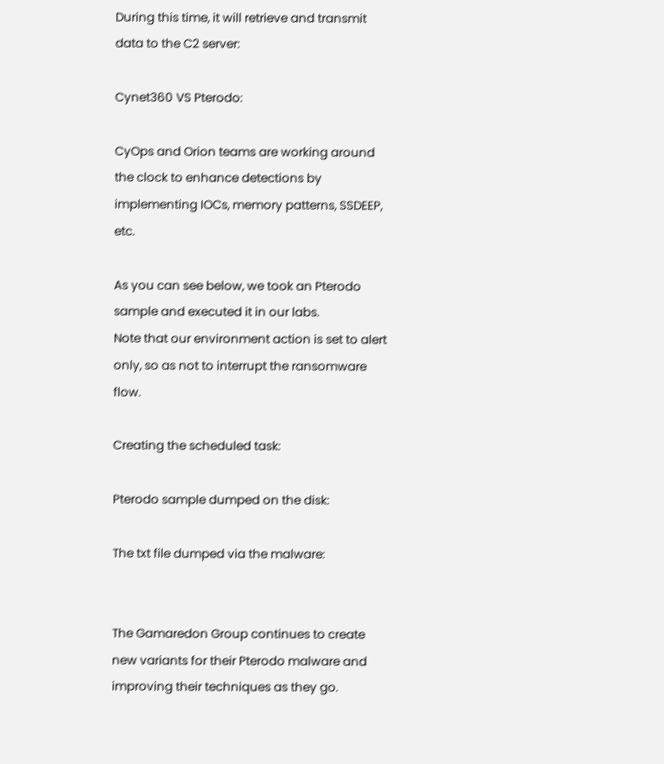During this time, it will retrieve and transmit data to the C2 server:

Cynet360 VS Pterodo:

CyOps and Orion teams are working around the clock to enhance detections by implementing IOCs, memory patterns, SSDEEP, etc.

As you can see below, we took an Pterodo sample and executed it in our labs.
Note that our environment action is set to alert only, so as not to interrupt the ransomware flow.

Creating the scheduled task:

Pterodo sample dumped on the disk:

The txt file dumped via the malware:


The Gamaredon Group continues to create new variants for their Pterodo malware and improving their techniques as they go.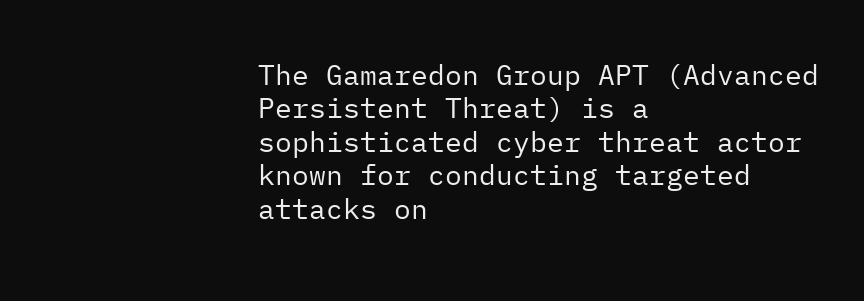The Gamaredon Group APT (Advanced Persistent Threat) is a sophisticated cyber threat actor known for conducting targeted attacks on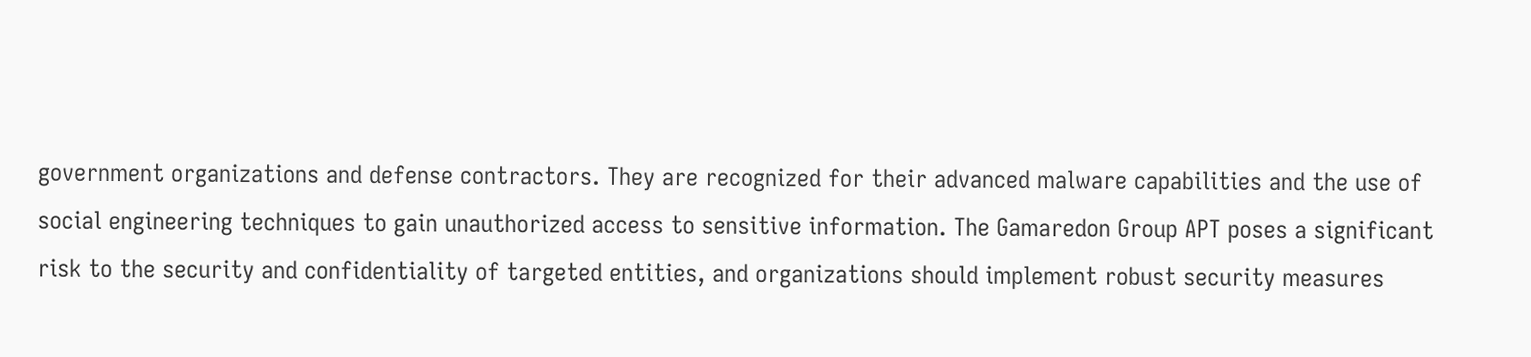government organizations and defense contractors. They are recognized for their advanced malware capabilities and the use of social engineering techniques to gain unauthorized access to sensitive information. The Gamaredon Group APT poses a significant risk to the security and confidentiality of targeted entities, and organizations should implement robust security measures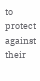to protect against their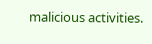malicious activities.